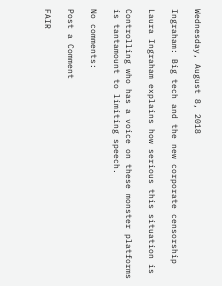Wednesday, August 8, 2018

Ingraham: Big tech and the new corporate censorship

Laura Ingraham explains how serious this situation is

Controlling who has a voice on these monster platforms is tantamount to limiting speech.

No comments:

Post a Comment

FAIR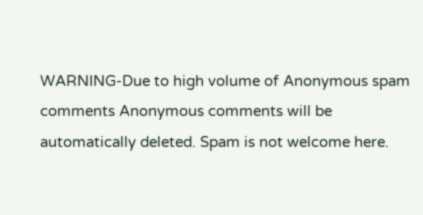WARNING-Due to high volume of Anonymous spam comments Anonymous comments will be automatically deleted. Spam is not welcome here.